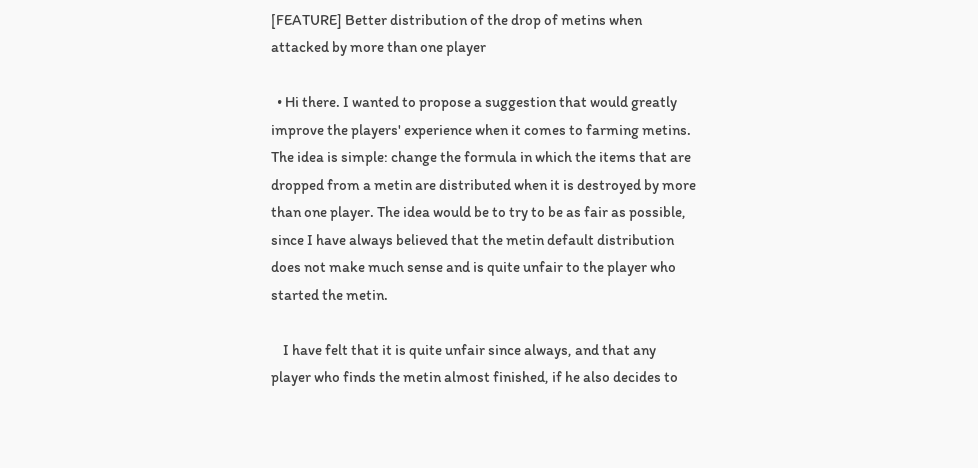[FEATURE] Better distribution of the drop of metins when attacked by more than one player

  • Hi there. I wanted to propose a suggestion that would greatly improve the players' experience when it comes to farming metins. The idea is simple: change the formula in which the items that are dropped from a metin are distributed when it is destroyed by more than one player. The idea would be to try to be as fair as possible, since I have always believed that the metin default distribution does not make much sense and is quite unfair to the player who started the metin.

    I have felt that it is quite unfair since always, and that any player who finds the metin almost finished, if he also decides to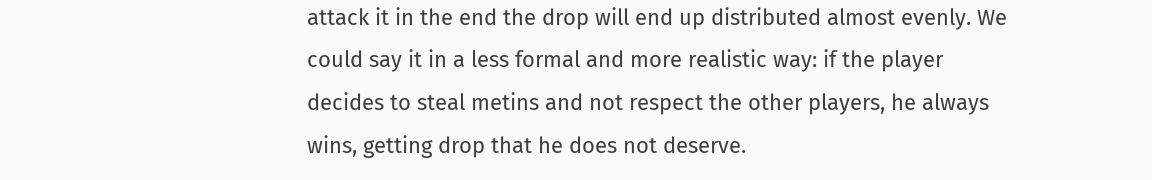attack it in the end the drop will end up distributed almost evenly. We could say it in a less formal and more realistic way: if the player decides to steal metins and not respect the other players, he always wins, getting drop that he does not deserve.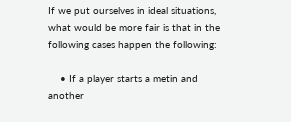If we put ourselves in ideal situations, what would be more fair is that in the following cases happen the following:

    • If a player starts a metin and another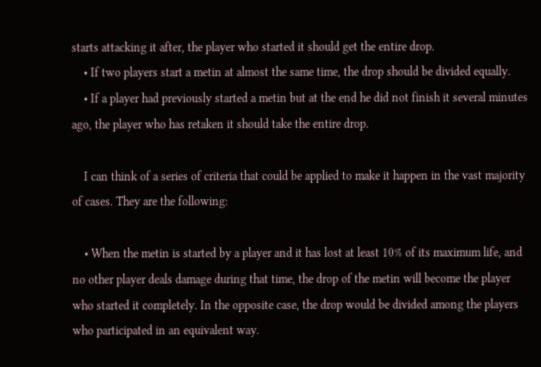starts attacking it after, the player who started it should get the entire drop.
    • If two players start a metin at almost the same time, the drop should be divided equally.
    • If a player had previously started a metin but at the end he did not finish it several minutes ago, the player who has retaken it should take the entire drop.

    I can think of a series of criteria that could be applied to make it happen in the vast majority of cases. They are the following:

    • When the metin is started by a player and it has lost at least 10% of its maximum life, and no other player deals damage during that time, the drop of the metin will become the player who started it completely. In the opposite case, the drop would be divided among the players who participated in an equivalent way.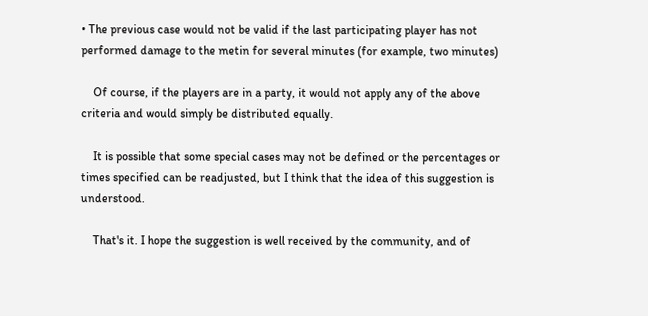• The previous case would not be valid if the last participating player has not performed damage to the metin for several minutes (for example, two minutes)

    Of course, if the players are in a party, it would not apply any of the above criteria and would simply be distributed equally.

    It is possible that some special cases may not be defined or the percentages or times specified can be readjusted, but I think that the idea of this suggestion is understood.

    That's it. I hope the suggestion is well received by the community, and of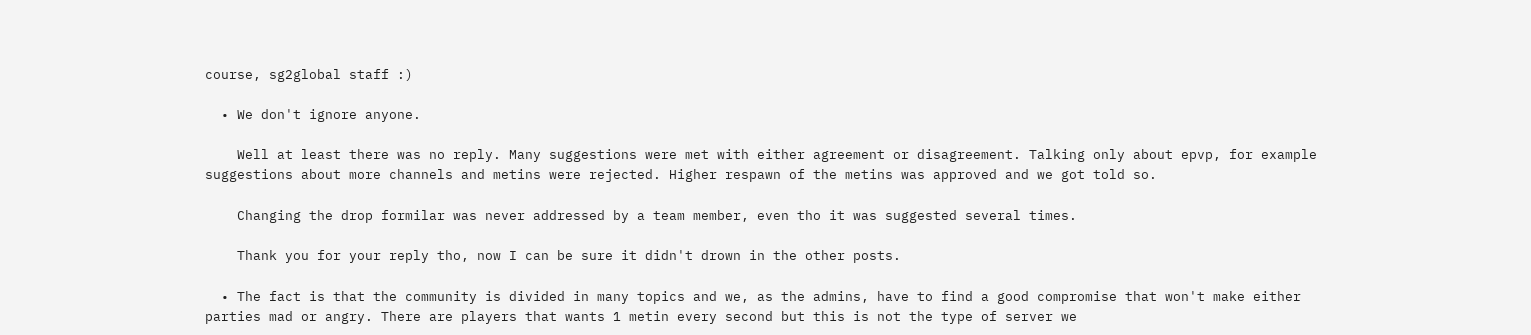course, sg2global staff :)

  • We don't ignore anyone.

    Well at least there was no reply. Many suggestions were met with either agreement or disagreement. Talking only about epvp, for example suggestions about more channels and metins were rejected. Higher respawn of the metins was approved and we got told so.

    Changing the drop formilar was never addressed by a team member, even tho it was suggested several times.

    Thank you for your reply tho, now I can be sure it didn't drown in the other posts.

  • The fact is that the community is divided in many topics and we, as the admins, have to find a good compromise that won't make either parties mad or angry. There are players that wants 1 metin every second but this is not the type of server we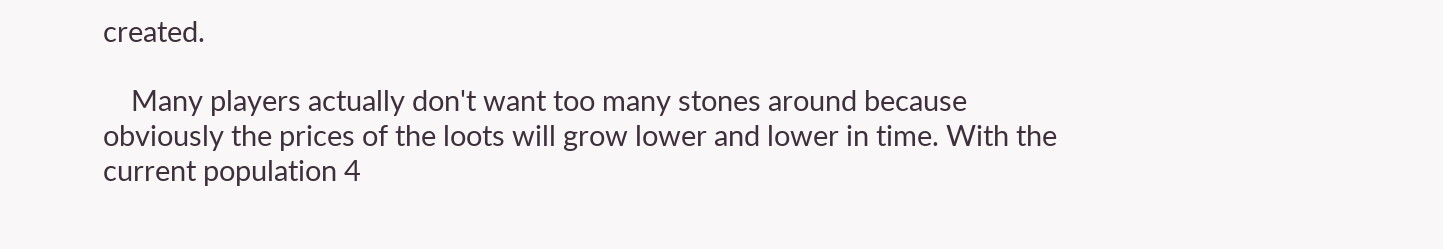created.

    Many players actually don't want too many stones around because obviously the prices of the loots will grow lower and lower in time. With the current population 4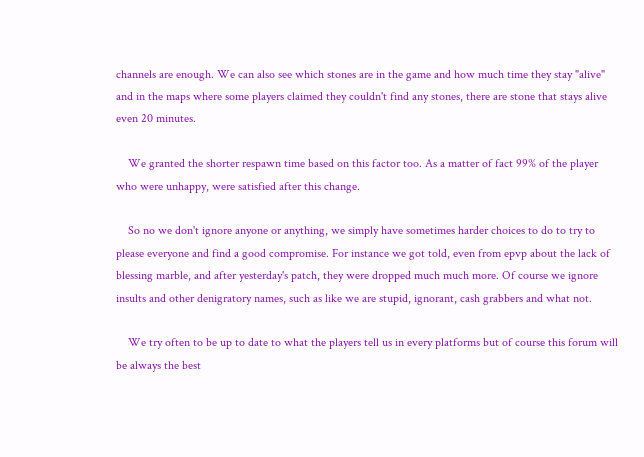channels are enough. We can also see which stones are in the game and how much time they stay "alive" and in the maps where some players claimed they couldn't find any stones, there are stone that stays alive even 20 minutes.

    We granted the shorter respawn time based on this factor too. As a matter of fact 99% of the player who were unhappy, were satisfied after this change.

    So no we don't ignore anyone or anything, we simply have sometimes harder choices to do to try to please everyone and find a good compromise. For instance we got told, even from epvp about the lack of blessing marble, and after yesterday's patch, they were dropped much much more. Of course we ignore insults and other denigratory names, such as like we are stupid, ignorant, cash grabbers and what not.

    We try often to be up to date to what the players tell us in every platforms but of course this forum will be always the best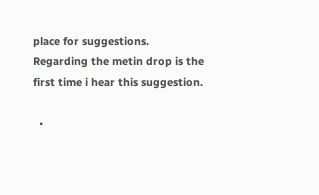place for suggestions. Regarding the metin drop is the first time i hear this suggestion.

  •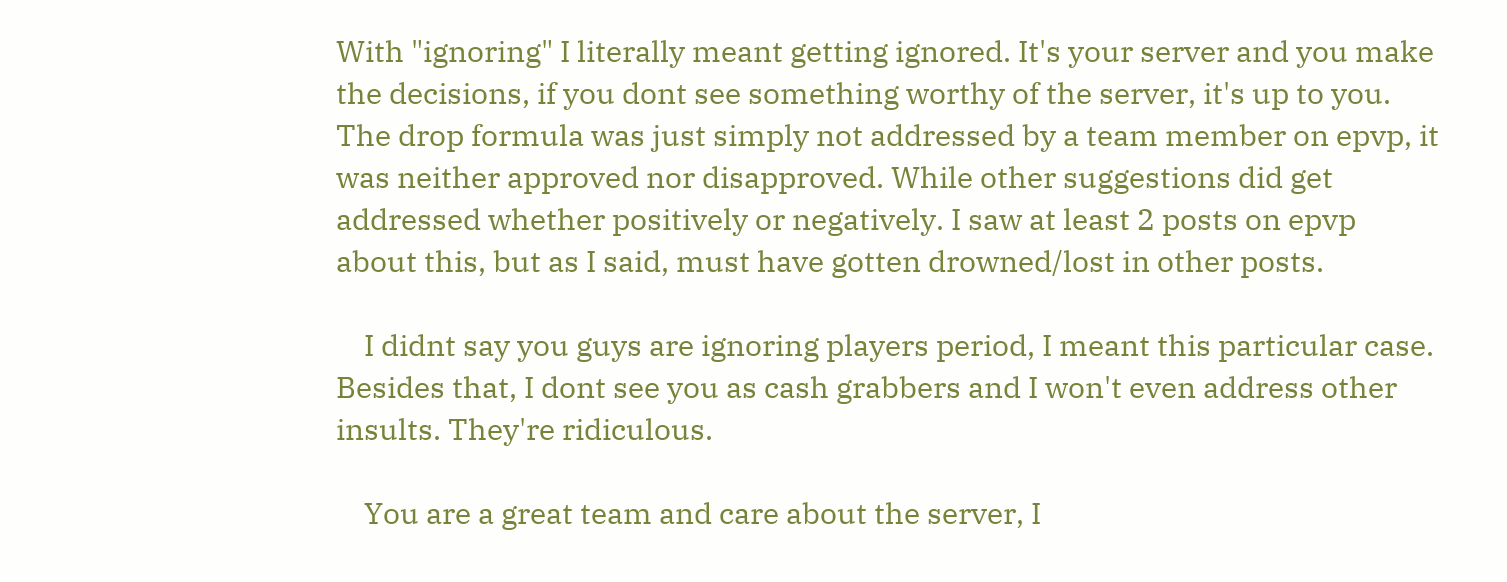With "ignoring" I literally meant getting ignored. It's your server and you make the decisions, if you dont see something worthy of the server, it's up to you. The drop formula was just simply not addressed by a team member on epvp, it was neither approved nor disapproved. While other suggestions did get addressed whether positively or negatively. I saw at least 2 posts on epvp about this, but as I said, must have gotten drowned/lost in other posts.

    I didnt say you guys are ignoring players period, I meant this particular case. Besides that, I dont see you as cash grabbers and I won't even address other insults. They're ridiculous.

    You are a great team and care about the server, I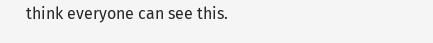think everyone can see this.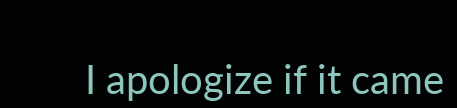I apologize if it came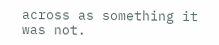across as something it was not.